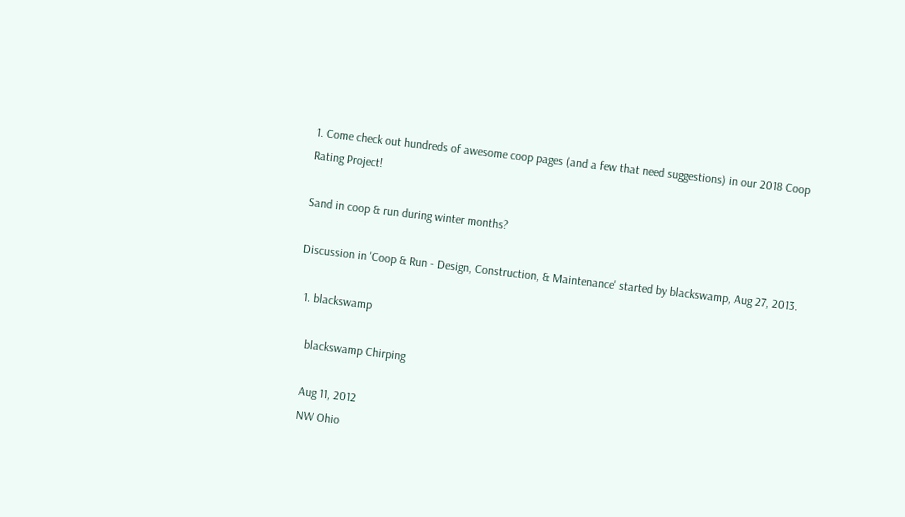1. Come check out hundreds of awesome coop pages (and a few that need suggestions) in our 2018 Coop Rating Project!

Sand in coop & run during winter months?

Discussion in 'Coop & Run - Design, Construction, & Maintenance' started by blackswamp, Aug 27, 2013.

  1. blackswamp

    blackswamp Chirping

    Aug 11, 2012
    NW Ohio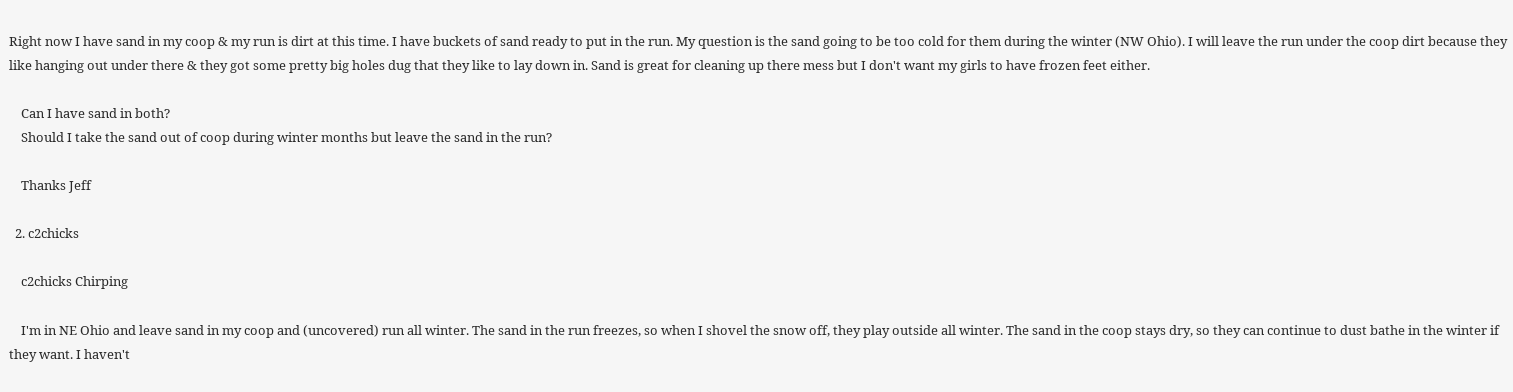Right now I have sand in my coop & my run is dirt at this time. I have buckets of sand ready to put in the run. My question is the sand going to be too cold for them during the winter (NW Ohio). I will leave the run under the coop dirt because they like hanging out under there & they got some pretty big holes dug that they like to lay down in. Sand is great for cleaning up there mess but I don't want my girls to have frozen feet either.

    Can I have sand in both?
    Should I take the sand out of coop during winter months but leave the sand in the run?

    Thanks Jeff

  2. c2chicks

    c2chicks Chirping

    I'm in NE Ohio and leave sand in my coop and (uncovered) run all winter. The sand in the run freezes, so when I shovel the snow off, they play outside all winter. The sand in the coop stays dry, so they can continue to dust bathe in the winter if they want. I haven't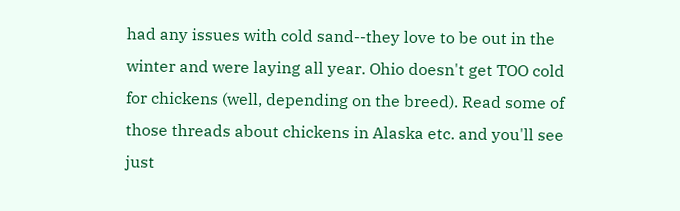had any issues with cold sand--they love to be out in the winter and were laying all year. Ohio doesn't get TOO cold for chickens (well, depending on the breed). Read some of those threads about chickens in Alaska etc. and you'll see just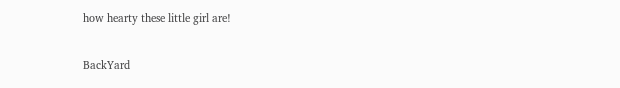how hearty these little girl are!

BackYard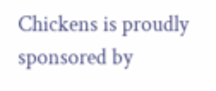Chickens is proudly sponsored by